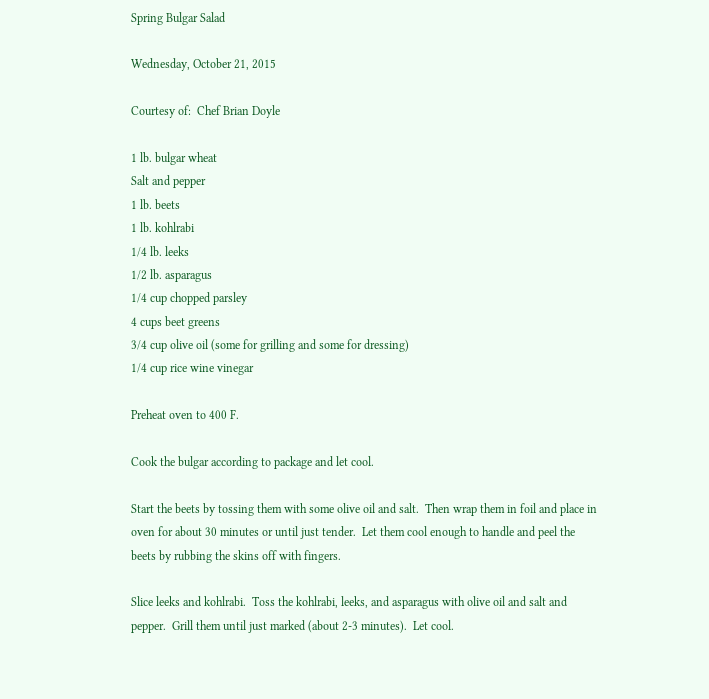Spring Bulgar Salad

Wednesday, October 21, 2015

Courtesy of:  Chef Brian Doyle

1 lb. bulgar wheat
Salt and pepper
1 lb. beets
1 lb. kohlrabi
1/4 lb. leeks
1/2 lb. asparagus
1/4 cup chopped parsley
4 cups beet greens
3/4 cup olive oil (some for grilling and some for dressing)
1/4 cup rice wine vinegar

Preheat oven to 400 F.

Cook the bulgar according to package and let cool.

Start the beets by tossing them with some olive oil and salt.  Then wrap them in foil and place in oven for about 30 minutes or until just tender.  Let them cool enough to handle and peel the beets by rubbing the skins off with fingers.

Slice leeks and kohlrabi.  Toss the kohlrabi, leeks, and asparagus with olive oil and salt and pepper.  Grill them until just marked (about 2-3 minutes).  Let cool.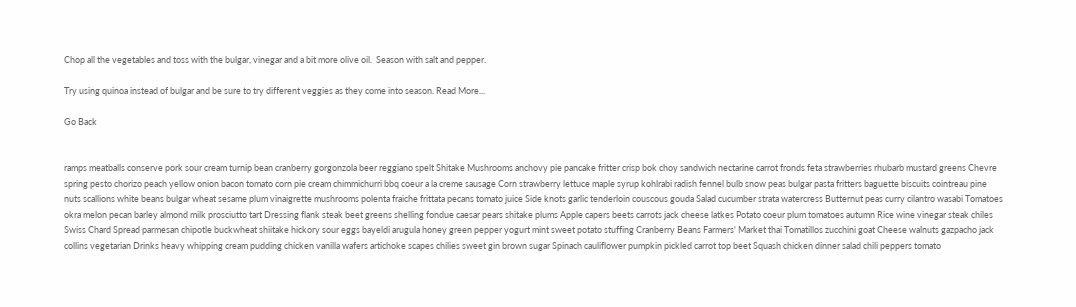Chop all the vegetables and toss with the bulgar, vinegar and a bit more olive oil.  Season with salt and pepper.

Try using quinoa instead of bulgar and be sure to try different veggies as they come into season. Read More...

Go Back


ramps meatballs conserve pork sour cream turnip bean cranberry gorgonzola beer reggiano spelt Shitake Mushrooms anchovy pie pancake fritter crisp bok choy sandwich nectarine carrot fronds feta strawberries rhubarb mustard greens Chevre spring pesto chorizo peach yellow onion bacon tomato corn pie cream chimmichurri bbq coeur a la creme sausage Corn strawberry lettuce maple syrup kohlrabi radish fennel bulb snow peas bulgar pasta fritters baguette biscuits cointreau pine nuts scallions white beans bulgar wheat sesame plum vinaigrette mushrooms polenta fraiche frittata pecans tomato juice Side knots garlic tenderloin couscous gouda Salad cucumber strata watercress Butternut peas curry cilantro wasabi Tomatoes okra melon pecan barley almond milk prosciutto tart Dressing flank steak beet greens shelling fondue caesar pears shitake plums Apple capers beets carrots jack cheese latkes Potato coeur plum tomatoes autumn Rice wine vinegar steak chiles Swiss Chard Spread parmesan chipotle buckwheat shiitake hickory sour eggs bayeldi arugula honey green pepper yogurt mint sweet potato stuffing Cranberry Beans Farmers' Market thai Tomatillos zucchini goat Cheese walnuts gazpacho jack collins vegetarian Drinks heavy whipping cream pudding chicken vanilla wafers artichoke scapes chilies sweet gin brown sugar Spinach cauliflower pumpkin pickled carrot top beet Squash chicken dinner salad chili peppers tomato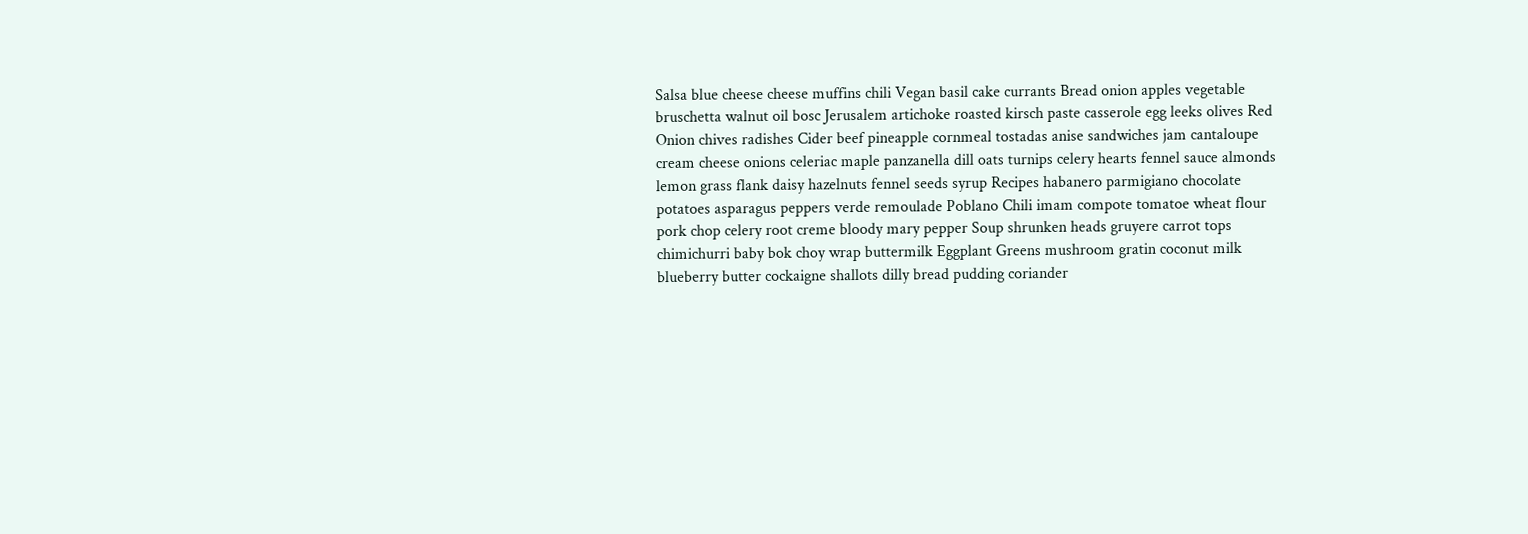Salsa blue cheese cheese muffins chili Vegan basil cake currants Bread onion apples vegetable bruschetta walnut oil bosc Jerusalem artichoke roasted kirsch paste casserole egg leeks olives Red Onion chives radishes Cider beef pineapple cornmeal tostadas anise sandwiches jam cantaloupe cream cheese onions celeriac maple panzanella dill oats turnips celery hearts fennel sauce almonds lemon grass flank daisy hazelnuts fennel seeds syrup Recipes habanero parmigiano chocolate potatoes asparagus peppers verde remoulade Poblano Chili imam compote tomatoe wheat flour pork chop celery root creme bloody mary pepper Soup shrunken heads gruyere carrot tops chimichurri baby bok choy wrap buttermilk Eggplant Greens mushroom gratin coconut milk blueberry butter cockaigne shallots dilly bread pudding coriander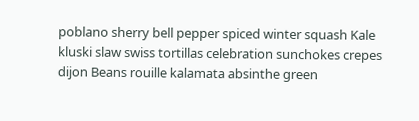poblano sherry bell pepper spiced winter squash Kale kluski slaw swiss tortillas celebration sunchokes crepes dijon Beans rouille kalamata absinthe green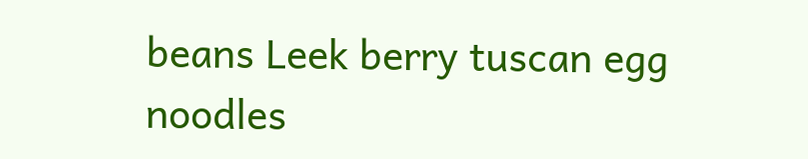beans Leek berry tuscan egg noodles